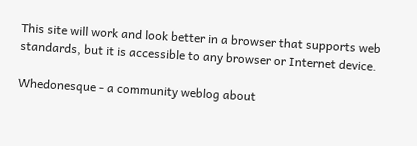This site will work and look better in a browser that supports web standards, but it is accessible to any browser or Internet device.

Whedonesque - a community weblog about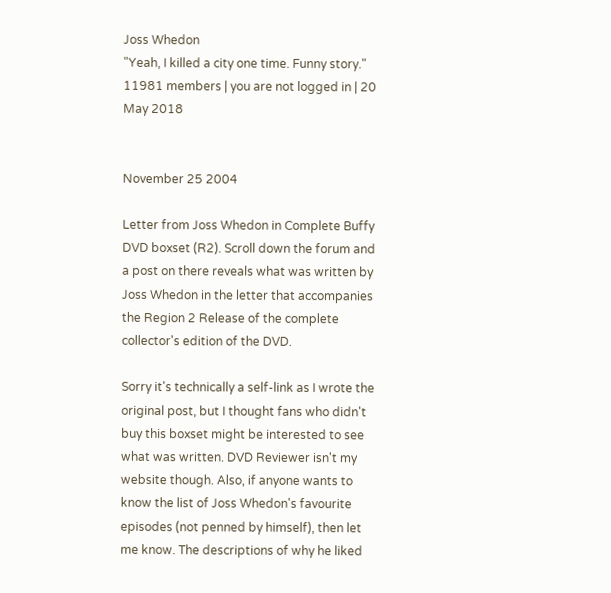Joss Whedon
"Yeah, I killed a city one time. Funny story."
11981 members | you are not logged in | 20 May 2018


November 25 2004

Letter from Joss Whedon in Complete Buffy DVD boxset (R2). Scroll down the forum and a post on there reveals what was written by Joss Whedon in the letter that accompanies the Region 2 Release of the complete collector's edition of the DVD.

Sorry it's technically a self-link as I wrote the original post, but I thought fans who didn't buy this boxset might be interested to see what was written. DVD Reviewer isn't my website though. Also, if anyone wants to know the list of Joss Whedon's favourite episodes (not penned by himself), then let me know. The descriptions of why he liked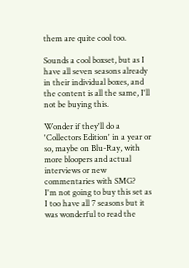them are quite cool too.

Sounds a cool boxset, but as I have all seven seasons already in their individual boxes, and the content is all the same, I'll not be buying this.

Wonder if they'll do a 'Collectors Edition' in a year or so, maybe on Blu-Ray, with more bloopers and actual interviews or new commentaries with SMG?
I'm not going to buy this set as I too have all 7 seasons but it was wonderful to read the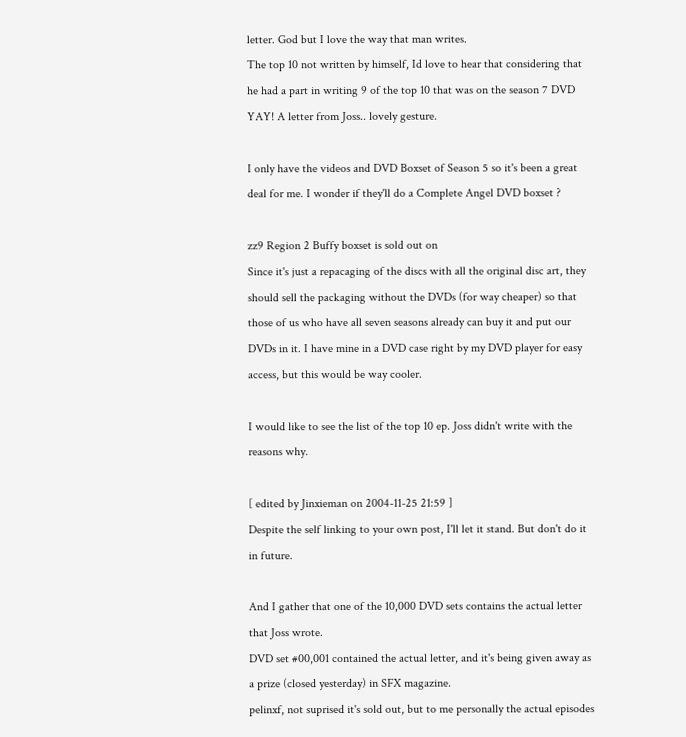letter. God but I love the way that man writes.
The top 10 not written by himself, Id love to hear that considering that he had a part in writing 9 of the top 10 that was on the season 7 DVD
YAY! A letter from Joss.. lovely gesture.

I only have the videos and DVD Boxset of Season 5 so it's been a great deal for me. I wonder if they'll do a Complete Angel DVD boxset ?

zz9 Region 2 Buffy boxset is sold out on
Since it's just a repacaging of the discs with all the original disc art, they should sell the packaging without the DVDs (for way cheaper) so that those of us who have all seven seasons already can buy it and put our DVDs in it. I have mine in a DVD case right by my DVD player for easy access, but this would be way cooler.

I would like to see the list of the top 10 ep. Joss didn't write with the reasons why.

[ edited by Jinxieman on 2004-11-25 21:59 ]
Despite the self linking to your own post, I'll let it stand. But don't do it in future.

And I gather that one of the 10,000 DVD sets contains the actual letter that Joss wrote.
DVD set #00,001 contained the actual letter, and it's being given away as a prize (closed yesterday) in SFX magazine.
pelinxf, not suprised it's sold out, but to me personally the actual episodes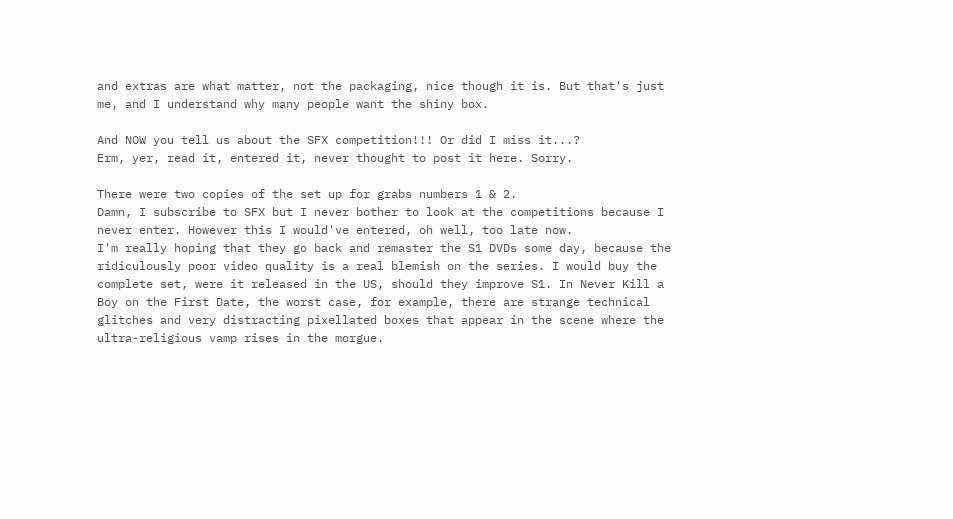and extras are what matter, not the packaging, nice though it is. But that's just me, and I understand why many people want the shiny box.

And NOW you tell us about the SFX competition!!! Or did I miss it...?
Erm, yer, read it, entered it, never thought to post it here. Sorry.

There were two copies of the set up for grabs numbers 1 & 2.
Damn, I subscribe to SFX but I never bother to look at the competitions because I never enter. However this I would've entered, oh well, too late now.
I'm really hoping that they go back and remaster the S1 DVDs some day, because the ridiculously poor video quality is a real blemish on the series. I would buy the complete set, were it released in the US, should they improve S1. In Never Kill a Boy on the First Date, the worst case, for example, there are strange technical glitches and very distracting pixellated boxes that appear in the scene where the ultra-religious vamp rises in the morgue.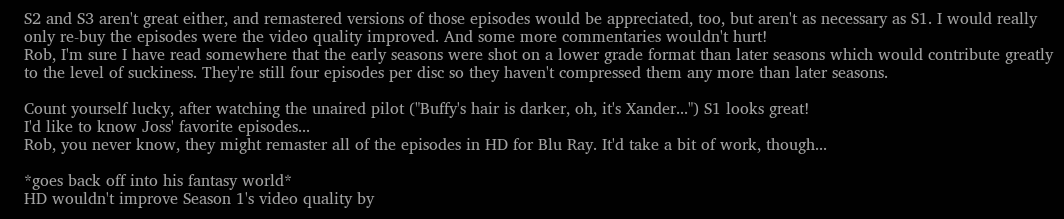S2 and S3 aren't great either, and remastered versions of those episodes would be appreciated, too, but aren't as necessary as S1. I would really only re-buy the episodes were the video quality improved. And some more commentaries wouldn't hurt!
Rob, I'm sure I have read somewhere that the early seasons were shot on a lower grade format than later seasons which would contribute greatly to the level of suckiness. They're still four episodes per disc so they haven't compressed them any more than later seasons.

Count yourself lucky, after watching the unaired pilot ("Buffy's hair is darker, oh, it's Xander...") S1 looks great!
I'd like to know Joss' favorite episodes...
Rob, you never know, they might remaster all of the episodes in HD for Blu Ray. It'd take a bit of work, though...

*goes back off into his fantasy world*
HD wouldn't improve Season 1's video quality by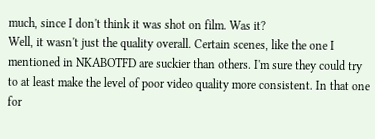much, since I don't think it was shot on film. Was it?
Well, it wasn't just the quality overall. Certain scenes, like the one I mentioned in NKABOTFD are suckier than others. I'm sure they could try to at least make the level of poor video quality more consistent. In that one for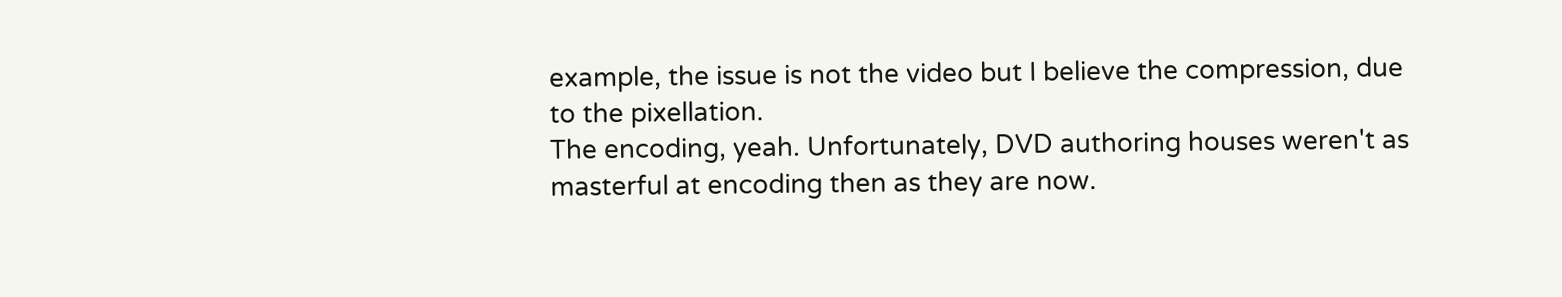example, the issue is not the video but I believe the compression, due to the pixellation.
The encoding, yeah. Unfortunately, DVD authoring houses weren't as masterful at encoding then as they are now.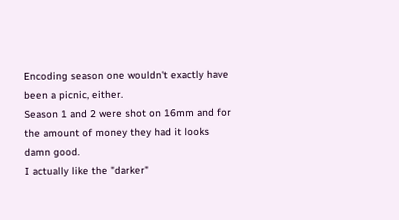Encoding season one wouldn't exactly have been a picnic, either.
Season 1 and 2 were shot on 16mm and for the amount of money they had it looks damn good.
I actually like the "darker"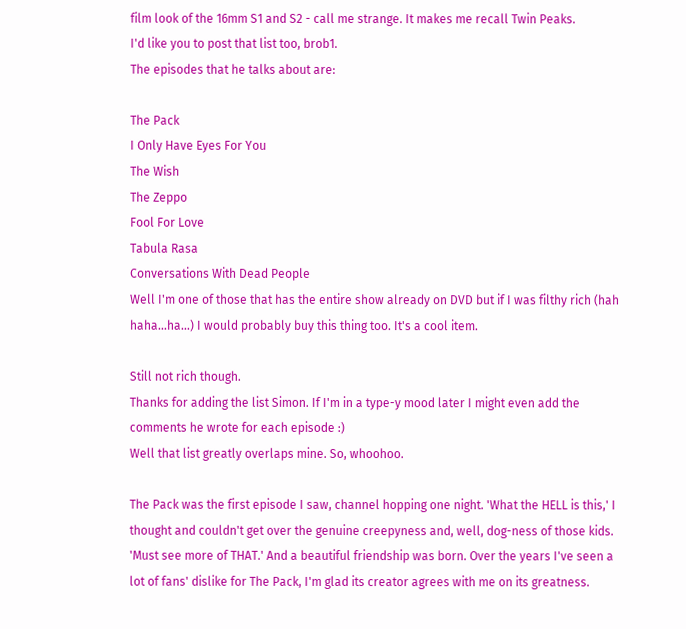film look of the 16mm S1 and S2 - call me strange. It makes me recall Twin Peaks.
I'd like you to post that list too, brob1.
The episodes that he talks about are:

The Pack
I Only Have Eyes For You
The Wish
The Zeppo
Fool For Love
Tabula Rasa
Conversations With Dead People
Well I'm one of those that has the entire show already on DVD but if I was filthy rich (hah haha...ha...) I would probably buy this thing too. It's a cool item.

Still not rich though.
Thanks for adding the list Simon. If I'm in a type-y mood later I might even add the comments he wrote for each episode :)
Well that list greatly overlaps mine. So, whoohoo.

The Pack was the first episode I saw, channel hopping one night. 'What the HELL is this,' I thought and couldn't get over the genuine creepyness and, well, dog-ness of those kids. 'Must see more of THAT.' And a beautiful friendship was born. Over the years I've seen a lot of fans' dislike for The Pack, I'm glad its creator agrees with me on its greatness.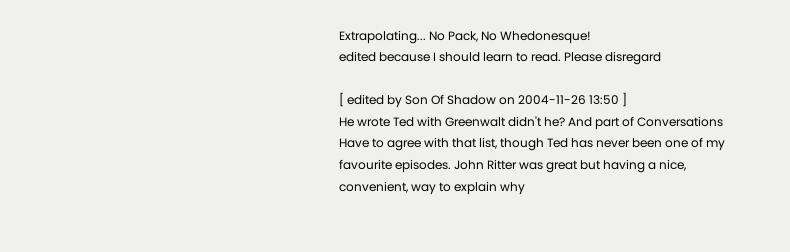Extrapolating... No Pack, No Whedonesque!
edited because I should learn to read. Please disregard

[ edited by Son Of Shadow on 2004-11-26 13:50 ]
He wrote Ted with Greenwalt didn't he? And part of Conversations
Have to agree with that list, though Ted has never been one of my favourite episodes. John Ritter was great but having a nice, convenient, way to explain why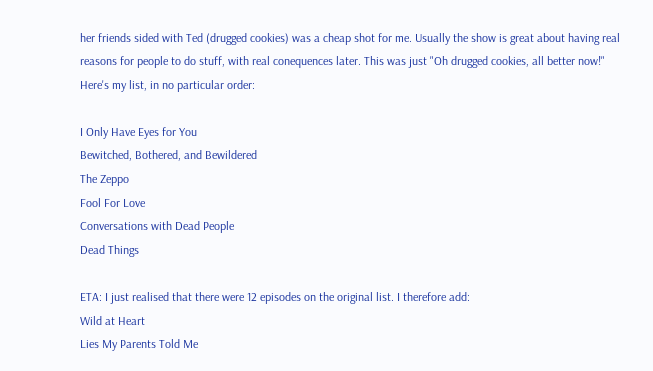her friends sided with Ted (drugged cookies) was a cheap shot for me. Usually the show is great about having real reasons for people to do stuff, with real conequences later. This was just "Oh drugged cookies, all better now!"
Here's my list, in no particular order:

I Only Have Eyes for You
Bewitched, Bothered, and Bewildered
The Zeppo
Fool For Love
Conversations with Dead People
Dead Things

ETA: I just realised that there were 12 episodes on the original list. I therefore add:
Wild at Heart
Lies My Parents Told Me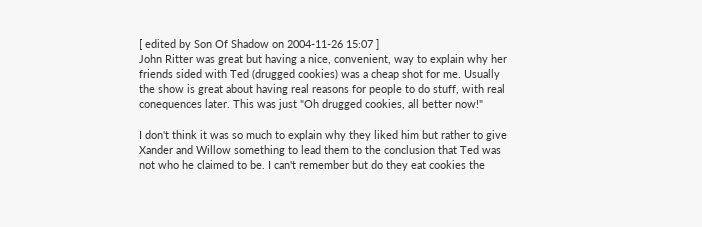[ edited by Son Of Shadow on 2004-11-26 15:07 ]
John Ritter was great but having a nice, convenient, way to explain why her friends sided with Ted (drugged cookies) was a cheap shot for me. Usually the show is great about having real reasons for people to do stuff, with real conequences later. This was just "Oh drugged cookies, all better now!"

I don't think it was so much to explain why they liked him but rather to give Xander and Willow something to lead them to the conclusion that Ted was not who he claimed to be. I can't remember but do they eat cookies the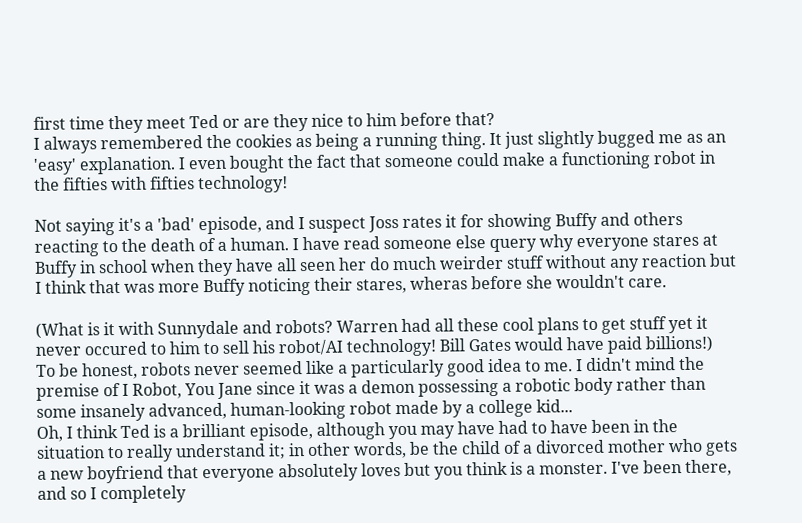first time they meet Ted or are they nice to him before that?
I always remembered the cookies as being a running thing. It just slightly bugged me as an 'easy' explanation. I even bought the fact that someone could make a functioning robot in the fifties with fifties technology!

Not saying it's a 'bad' episode, and I suspect Joss rates it for showing Buffy and others reacting to the death of a human. I have read someone else query why everyone stares at Buffy in school when they have all seen her do much weirder stuff without any reaction but I think that was more Buffy noticing their stares, wheras before she wouldn't care.

(What is it with Sunnydale and robots? Warren had all these cool plans to get stuff yet it never occured to him to sell his robot/AI technology! Bill Gates would have paid billions!)
To be honest, robots never seemed like a particularly good idea to me. I didn't mind the premise of I Robot, You Jane since it was a demon possessing a robotic body rather than some insanely advanced, human-looking robot made by a college kid...
Oh, I think Ted is a brilliant episode, although you may have had to have been in the situation to really understand it; in other words, be the child of a divorced mother who gets a new boyfriend that everyone absolutely loves but you think is a monster. I've been there, and so I completely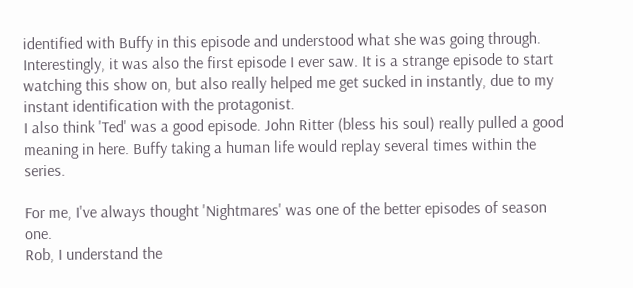identified with Buffy in this episode and understood what she was going through. Interestingly, it was also the first episode I ever saw. It is a strange episode to start watching this show on, but also really helped me get sucked in instantly, due to my instant identification with the protagonist.
I also think 'Ted' was a good episode. John Ritter (bless his soul) really pulled a good meaning in here. Buffy taking a human life would replay several times within the series.

For me, I've always thought 'Nightmares' was one of the better episodes of season one.
Rob, I understand the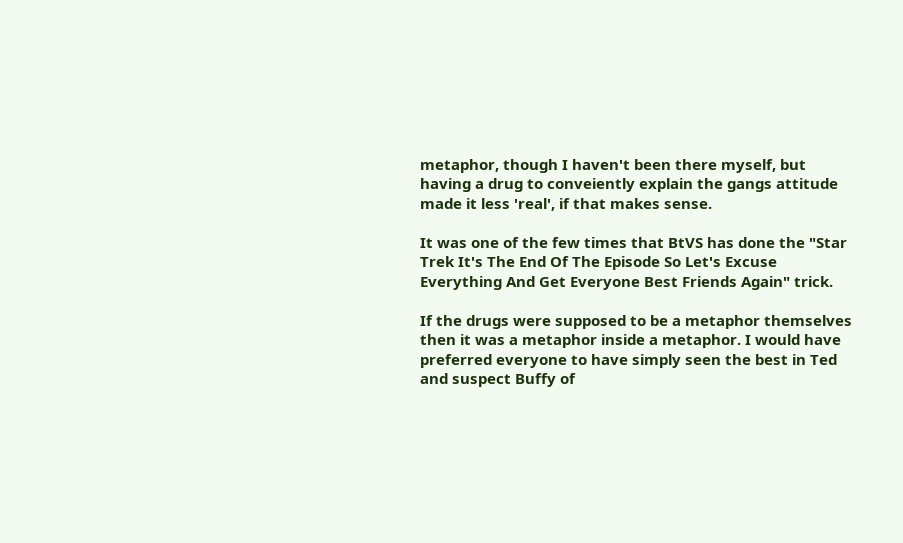metaphor, though I haven't been there myself, but having a drug to conveiently explain the gangs attitude made it less 'real', if that makes sense.

It was one of the few times that BtVS has done the "Star Trek It's The End Of The Episode So Let's Excuse Everything And Get Everyone Best Friends Again" trick.

If the drugs were supposed to be a metaphor themselves then it was a metaphor inside a metaphor. I would have preferred everyone to have simply seen the best in Ted and suspect Buffy of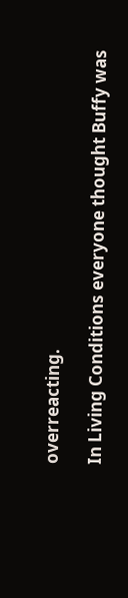overreacting.

In Living Conditions everyone thought Buffy was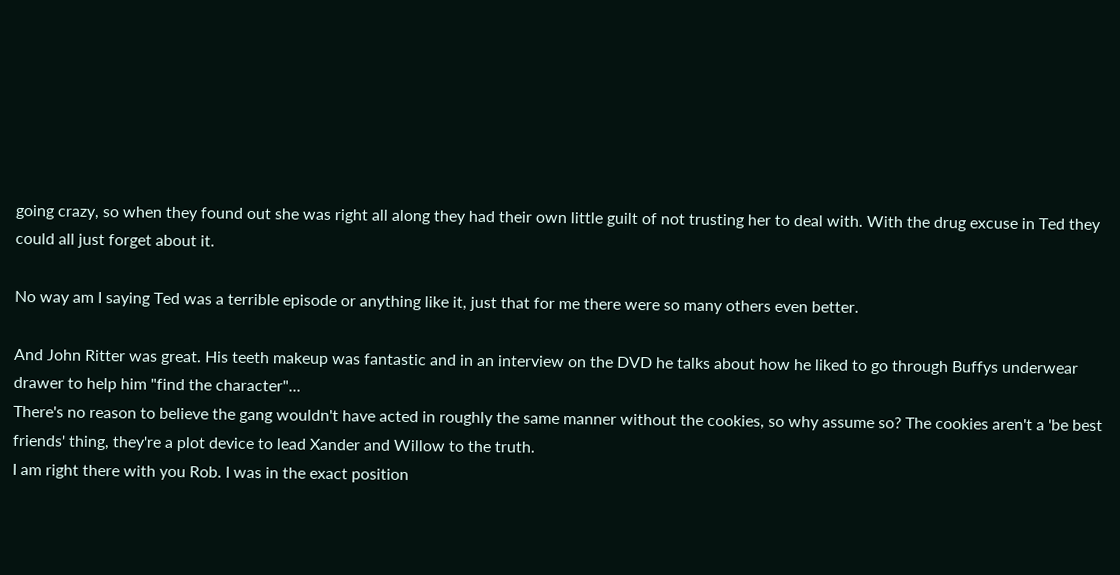going crazy, so when they found out she was right all along they had their own little guilt of not trusting her to deal with. With the drug excuse in Ted they could all just forget about it.

No way am I saying Ted was a terrible episode or anything like it, just that for me there were so many others even better.

And John Ritter was great. His teeth makeup was fantastic and in an interview on the DVD he talks about how he liked to go through Buffys underwear drawer to help him "find the character"...
There's no reason to believe the gang wouldn't have acted in roughly the same manner without the cookies, so why assume so? The cookies aren't a 'be best friends' thing, they're a plot device to lead Xander and Willow to the truth.
I am right there with you Rob. I was in the exact position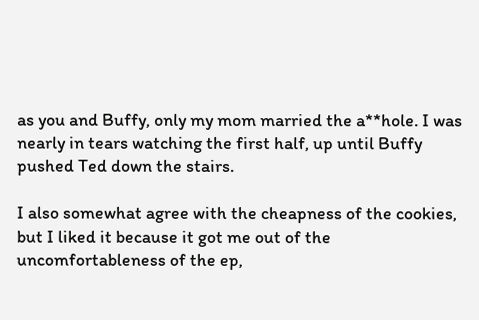as you and Buffy, only my mom married the a**hole. I was nearly in tears watching the first half, up until Buffy pushed Ted down the stairs.

I also somewhat agree with the cheapness of the cookies, but I liked it because it got me out of the uncomfortableness of the ep,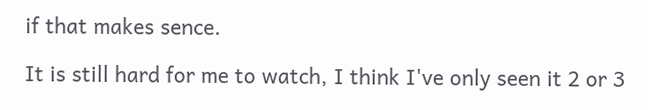if that makes sence.

It is still hard for me to watch, I think I've only seen it 2 or 3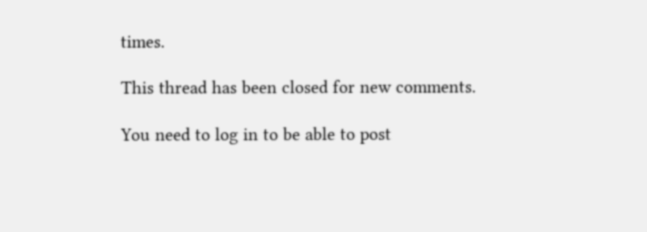times.

This thread has been closed for new comments.

You need to log in to be able to post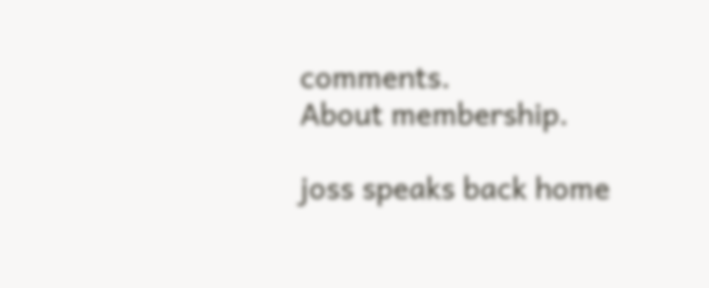comments.
About membership.

joss speaks back home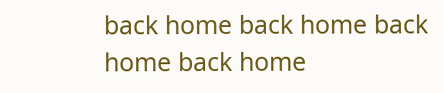back home back home back home back home